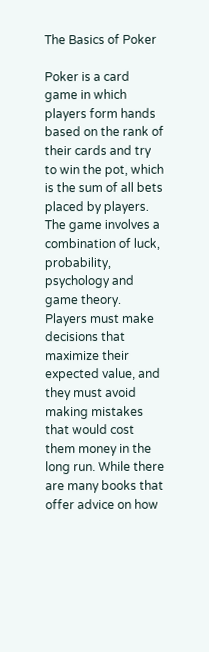The Basics of Poker

Poker is a card game in which players form hands based on the rank of their cards and try to win the pot, which is the sum of all bets placed by players. The game involves a combination of luck, probability, psychology and game theory. Players must make decisions that maximize their expected value, and they must avoid making mistakes that would cost them money in the long run. While there are many books that offer advice on how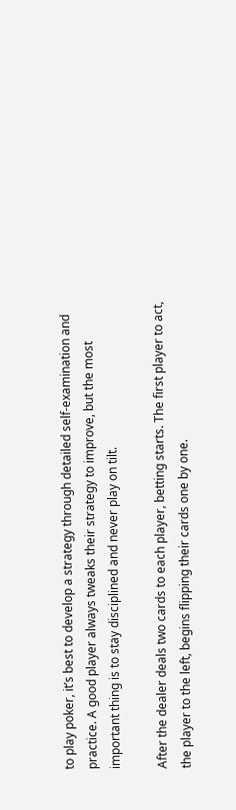to play poker, it’s best to develop a strategy through detailed self-examination and practice. A good player always tweaks their strategy to improve, but the most important thing is to stay disciplined and never play on tilt.

After the dealer deals two cards to each player, betting starts. The first player to act, the player to the left, begins flipping their cards one by one.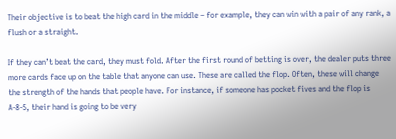Their objective is to beat the high card in the middle – for example, they can win with a pair of any rank, a flush or a straight.

If they can’t beat the card, they must fold. After the first round of betting is over, the dealer puts three more cards face up on the table that anyone can use. These are called the flop. Often, these will change the strength of the hands that people have. For instance, if someone has pocket fives and the flop is A-8-5, their hand is going to be very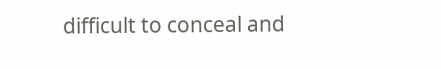difficult to conceal and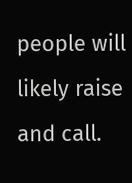people will likely raise and call.